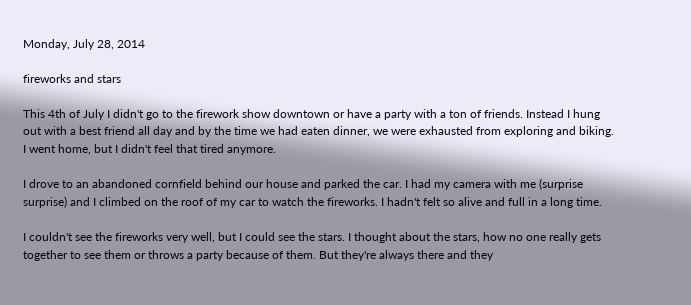Monday, July 28, 2014

fireworks and stars

This 4th of July I didn't go to the firework show downtown or have a party with a ton of friends. Instead I hung out with a best friend all day and by the time we had eaten dinner, we were exhausted from exploring and biking. I went home, but I didn't feel that tired anymore.

I drove to an abandoned cornfield behind our house and parked the car. I had my camera with me (surprise surprise) and I climbed on the roof of my car to watch the fireworks. I hadn't felt so alive and full in a long time.

I couldn't see the fireworks very well, but I could see the stars. I thought about the stars, how no one really gets together to see them or throws a party because of them. But they're always there and they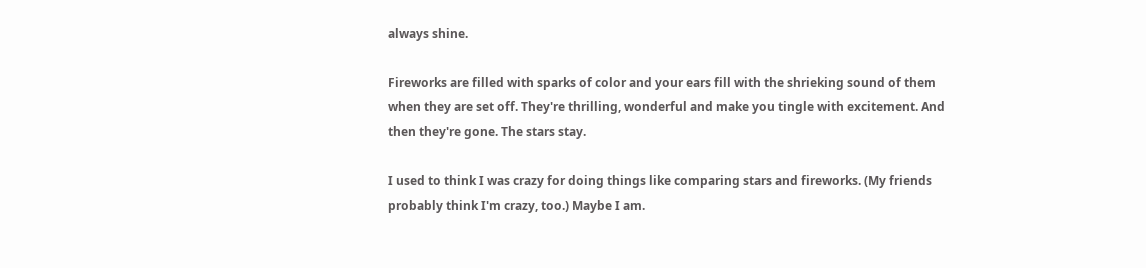always shine.

Fireworks are filled with sparks of color and your ears fill with the shrieking sound of them when they are set off. They're thrilling, wonderful and make you tingle with excitement. And then they're gone. The stars stay.

I used to think I was crazy for doing things like comparing stars and fireworks. (My friends probably think I'm crazy, too.) Maybe I am.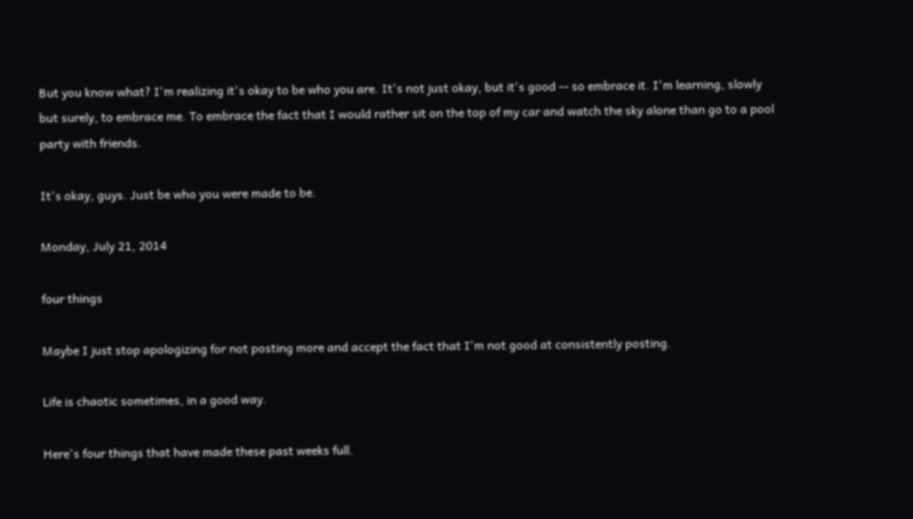But you know what? I'm realizing it's okay to be who you are. It's not just okay, but it's good -- so embrace it. I'm learning, slowly but surely, to embrace me. To embrace the fact that I would rather sit on the top of my car and watch the sky alone than go to a pool party with friends.

It's okay, guys. Just be who you were made to be.

Monday, July 21, 2014

four things

Maybe I just stop apologizing for not posting more and accept the fact that I'm not good at consistently posting.

Life is chaotic sometimes, in a good way.

Here's four things that have made these past weeks full.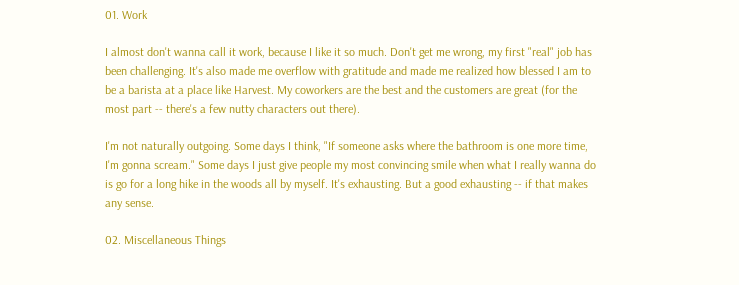01. Work

I almost don't wanna call it work, because I like it so much. Don't get me wrong, my first "real" job has been challenging. It's also made me overflow with gratitude and made me realized how blessed I am to be a barista at a place like Harvest. My coworkers are the best and the customers are great (for the most part -- there's a few nutty characters out there).

I'm not naturally outgoing. Some days I think, "If someone asks where the bathroom is one more time, I'm gonna scream." Some days I just give people my most convincing smile when what I really wanna do is go for a long hike in the woods all by myself. It's exhausting. But a good exhausting -- if that makes any sense.

02. Miscellaneous Things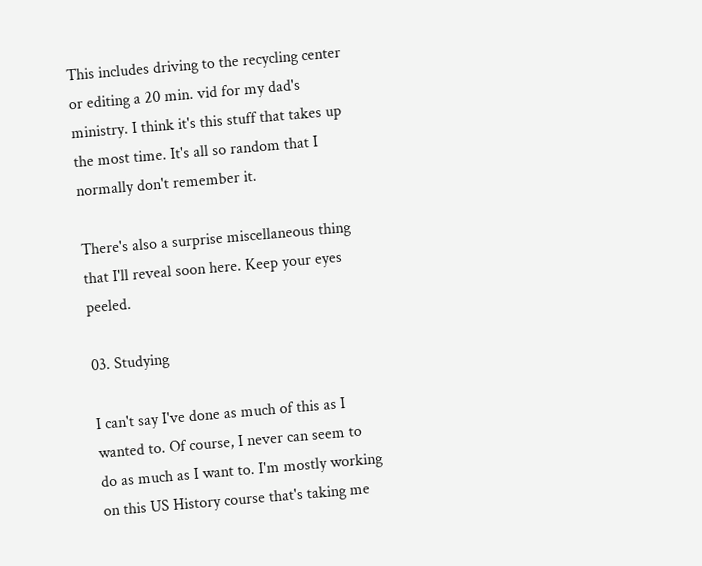This includes driving to the recycling center or editing a 20 min. vid for my dad's ministry. I think it's this stuff that takes up the most time. It's all so random that I normally don't remember it.

There's also a surprise miscellaneous thing that I'll reveal soon here. Keep your eyes peeled.

03. Studying

I can't say I've done as much of this as I wanted to. Of course, I never can seem to do as much as I want to. I'm mostly working on this US History course that's taking me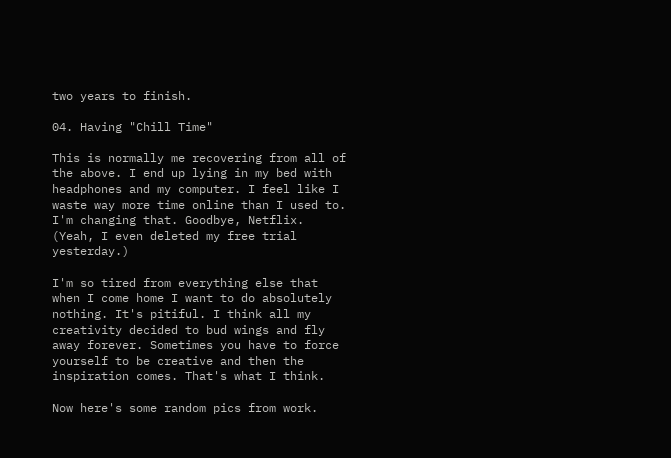two years to finish.

04. Having "Chill Time"

This is normally me recovering from all of the above. I end up lying in my bed with headphones and my computer. I feel like I waste way more time online than I used to. I'm changing that. Goodbye, Netflix. (Yeah, I even deleted my free trial yesterday.)

I'm so tired from everything else that when I come home I want to do absolutely nothing. It's pitiful. I think all my creativity decided to bud wings and fly away forever. Sometimes you have to force yourself to be creative and then the inspiration comes. That's what I think.

Now here's some random pics from work.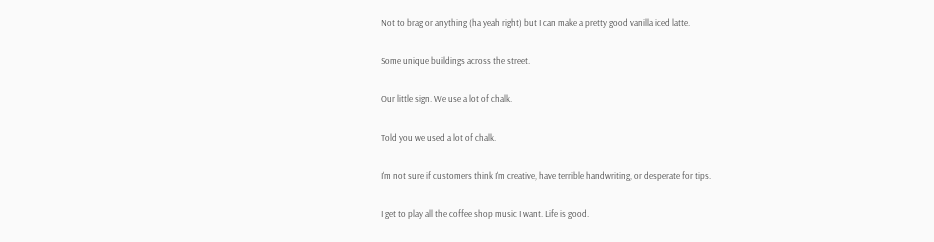Not to brag or anything (ha yeah right) but I can make a pretty good vanilla iced latte.

Some unique buildings across the street.

Our little sign. We use a lot of chalk.

Told you we used a lot of chalk.

I'm not sure if customers think I'm creative, have terrible handwriting, or desperate for tips.

I get to play all the coffee shop music I want. Life is good.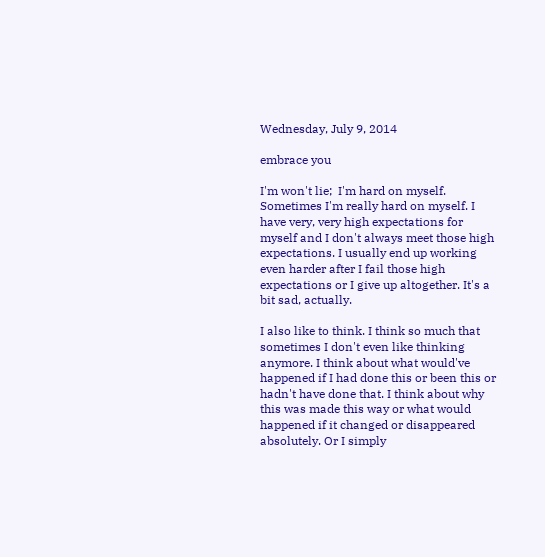Wednesday, July 9, 2014

embrace you

I'm won't lie;  I'm hard on myself. Sometimes I'm really hard on myself. I have very, very high expectations for myself and I don't always meet those high expectations. I usually end up working even harder after I fail those high expectations or I give up altogether. It's a bit sad, actually.

I also like to think. I think so much that sometimes I don't even like thinking anymore. I think about what would've happened if I had done this or been this or hadn't have done that. I think about why this was made this way or what would happened if it changed or disappeared absolutely. Or I simply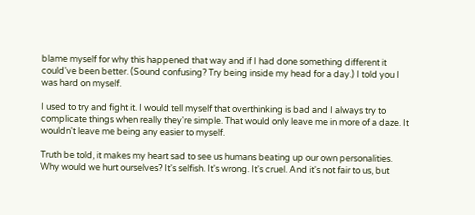blame myself for why this happened that way and if I had done something different it could've been better. (Sound confusing? Try being inside my head for a day.) I told you I was hard on myself.

I used to try and fight it. I would tell myself that overthinking is bad and I always try to complicate things when really they're simple. That would only leave me in more of a daze. It wouldn't leave me being any easier to myself.

Truth be told, it makes my heart sad to see us humans beating up our own personalities. Why would we hurt ourselves? It's selfish. It's wrong. It's cruel. And it's not fair to us, but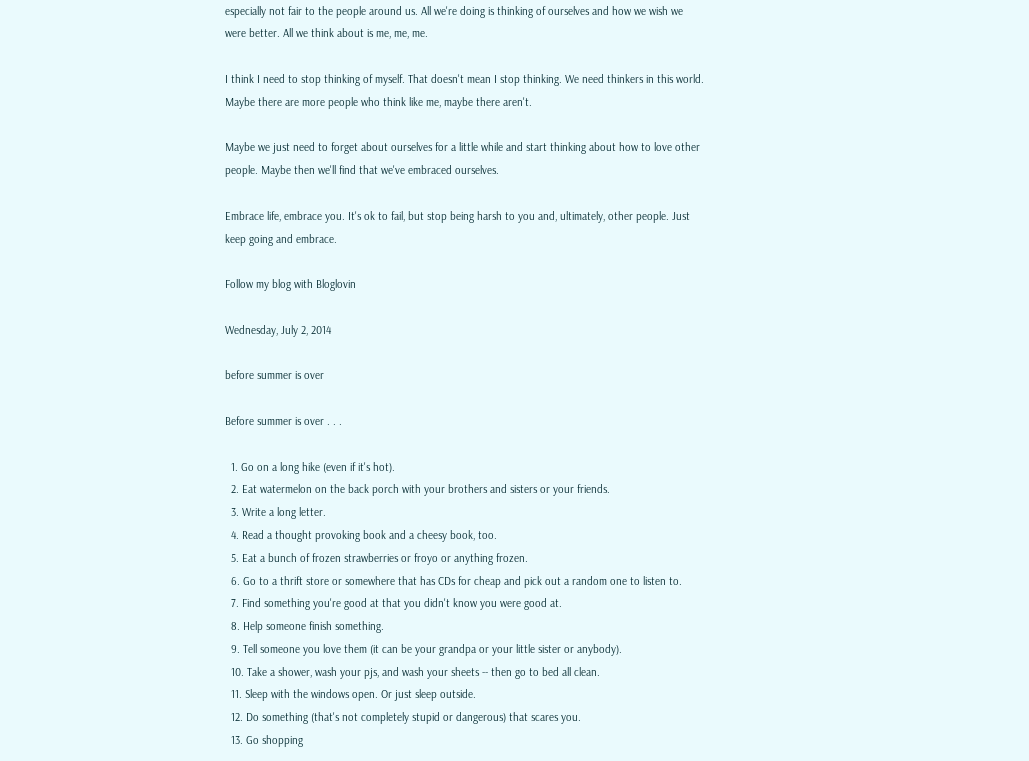especially not fair to the people around us. All we're doing is thinking of ourselves and how we wish we were better. All we think about is me, me, me.

I think I need to stop thinking of myself. That doesn't mean I stop thinking. We need thinkers in this world. Maybe there are more people who think like me, maybe there aren't.

Maybe we just need to forget about ourselves for a little while and start thinking about how to love other people. Maybe then we'll find that we've embraced ourselves.

Embrace life, embrace you. It's ok to fail, but stop being harsh to you and, ultimately, other people. Just keep going and embrace.

Follow my blog with Bloglovin

Wednesday, July 2, 2014

before summer is over

Before summer is over . . .

  1. Go on a long hike (even if it's hot).
  2. Eat watermelon on the back porch with your brothers and sisters or your friends.
  3. Write a long letter.
  4. Read a thought provoking book and a cheesy book, too.
  5. Eat a bunch of frozen strawberries or froyo or anything frozen.
  6. Go to a thrift store or somewhere that has CDs for cheap and pick out a random one to listen to.
  7. Find something you're good at that you didn't know you were good at.
  8. Help someone finish something.
  9. Tell someone you love them (it can be your grandpa or your little sister or anybody).
  10. Take a shower, wash your pjs, and wash your sheets -- then go to bed all clean.
  11. Sleep with the windows open. Or just sleep outside.
  12. Do something (that's not completely stupid or dangerous) that scares you.
  13. Go shopping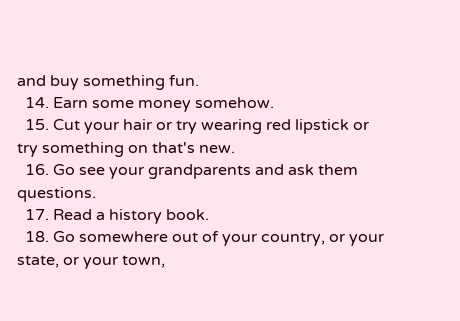and buy something fun.
  14. Earn some money somehow.
  15. Cut your hair or try wearing red lipstick or try something on that's new.
  16. Go see your grandparents and ask them questions.
  17. Read a history book.
  18. Go somewhere out of your country, or your state, or your town,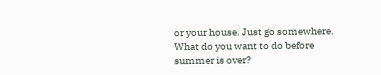or your house. Just go somewhere.
What do you want to do before summer is over?